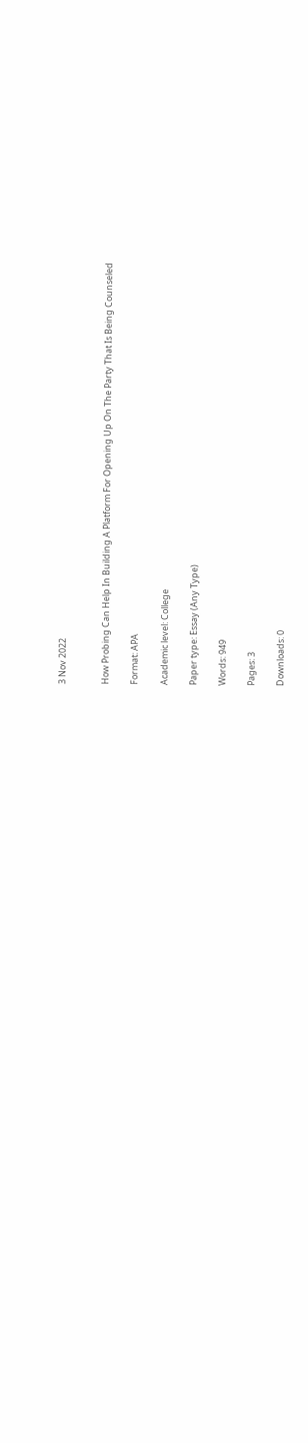3 Nov 2022


How Probing Can Help In Building A Platform For Opening Up On The Party That Is Being Counseled

Format: APA

Academic level: College

Paper type: Essay (Any Type)

Words: 949

Pages: 3

Downloads: 0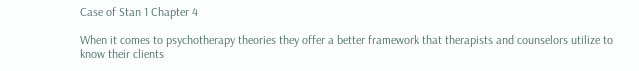Case of Stan 1 Chapter 4

When it comes to psychotherapy theories they offer a better framework that therapists and counselors utilize to know their clients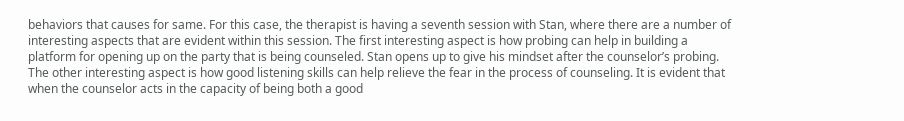behaviors that causes for same. For this case, the therapist is having a seventh session with Stan, where there are a number of interesting aspects that are evident within this session. The first interesting aspect is how probing can help in building a platform for opening up on the party that is being counseled. Stan opens up to give his mindset after the counselor’s probing. The other interesting aspect is how good listening skills can help relieve the fear in the process of counseling. It is evident that when the counselor acts in the capacity of being both a good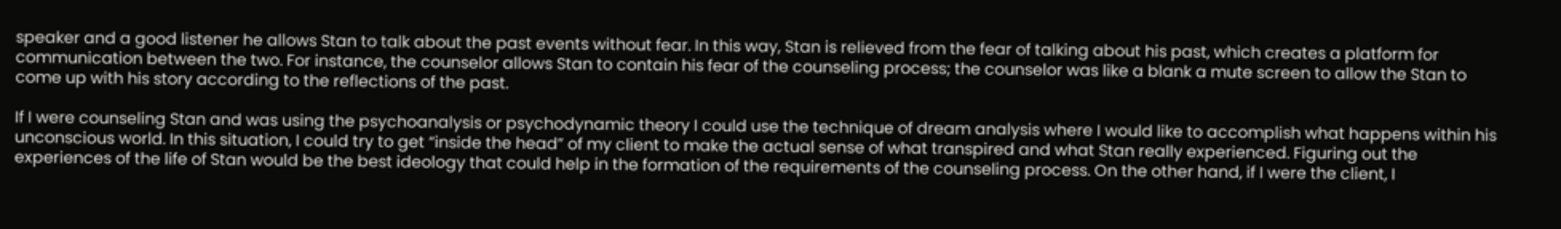speaker and a good listener he allows Stan to talk about the past events without fear. In this way, Stan is relieved from the fear of talking about his past, which creates a platform for communication between the two. For instance, the counselor allows Stan to contain his fear of the counseling process; the counselor was like a blank a mute screen to allow the Stan to come up with his story according to the reflections of the past.

If I were counseling Stan and was using the psychoanalysis or psychodynamic theory I could use the technique of dream analysis where I would like to accomplish what happens within his unconscious world. In this situation, I could try to get “inside the head” of my client to make the actual sense of what transpired and what Stan really experienced. Figuring out the experiences of the life of Stan would be the best ideology that could help in the formation of the requirements of the counseling process. On the other hand, if I were the client, I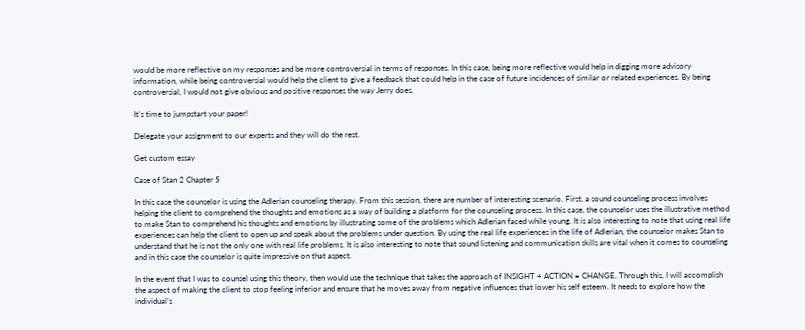would be more reflective on my responses and be more controversial in terms of responses. In this case, being more reflective would help in digging more advisory information, while being controversial would help the client to give a feedback that could help in the case of future incidences of similar or related experiences. By being controversial, I would not give obvious and positive responses the way Jerry does.

It’s time to jumpstart your paper!

Delegate your assignment to our experts and they will do the rest.

Get custom essay

Case of Stan 2 Chapter 5

In this case the counselor is using the Adlerian counseling therapy. From this session, there are number of interesting scenario. First, a sound counseling process involves helping the client to comprehend the thoughts and emotions as a way of building a platform for the counseling process. In this case, the counselor uses the illustrative method to make Stan to comprehend his thoughts and emotions by illustrating some of the problems which Adlerian faced while young. It is also interesting to note that using real life experiences can help the client to open up and speak about the problems under question. By using the real life experiences in the life of Adlerian, the counselor makes Stan to understand that he is not the only one with real life problems. It is also interesting to note that sound listening and communication skills are vital when it comes to counseling and in this case the counselor is quite impressive on that aspect.

In the event that I was to counsel using this theory, then would use the technique that takes the approach of INSIGHT + ACTION = CHANGE. Through this, I will accomplish the aspect of making the client to stop feeling inferior and ensure that he moves away from negative influences that lower his self esteem. It needs to explore how the individual’s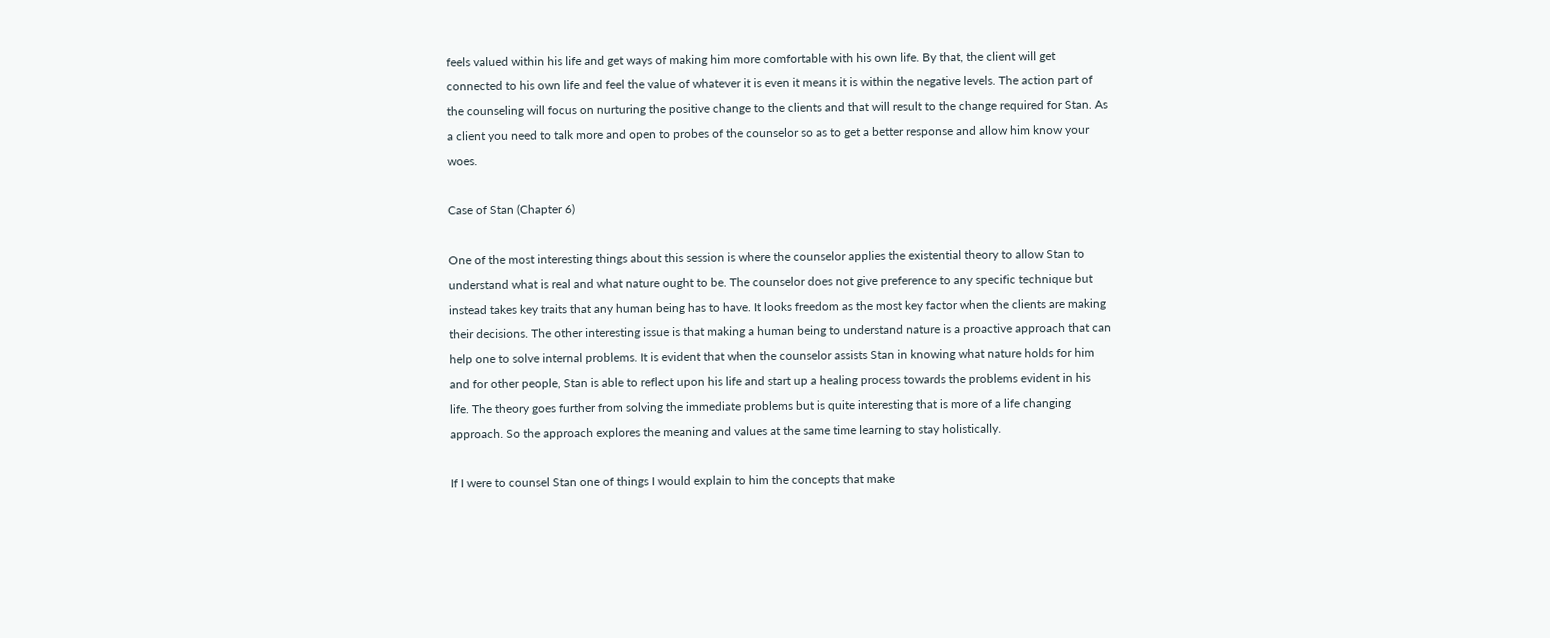feels valued within his life and get ways of making him more comfortable with his own life. By that, the client will get connected to his own life and feel the value of whatever it is even it means it is within the negative levels. The action part of the counseling will focus on nurturing the positive change to the clients and that will result to the change required for Stan. As a client you need to talk more and open to probes of the counselor so as to get a better response and allow him know your woes.

Case of Stan (Chapter 6)

One of the most interesting things about this session is where the counselor applies the existential theory to allow Stan to understand what is real and what nature ought to be. The counselor does not give preference to any specific technique but instead takes key traits that any human being has to have. It looks freedom as the most key factor when the clients are making their decisions. The other interesting issue is that making a human being to understand nature is a proactive approach that can help one to solve internal problems. It is evident that when the counselor assists Stan in knowing what nature holds for him and for other people, Stan is able to reflect upon his life and start up a healing process towards the problems evident in his life. The theory goes further from solving the immediate problems but is quite interesting that is more of a life changing approach. So the approach explores the meaning and values at the same time learning to stay holistically.

If I were to counsel Stan one of things I would explain to him the concepts that make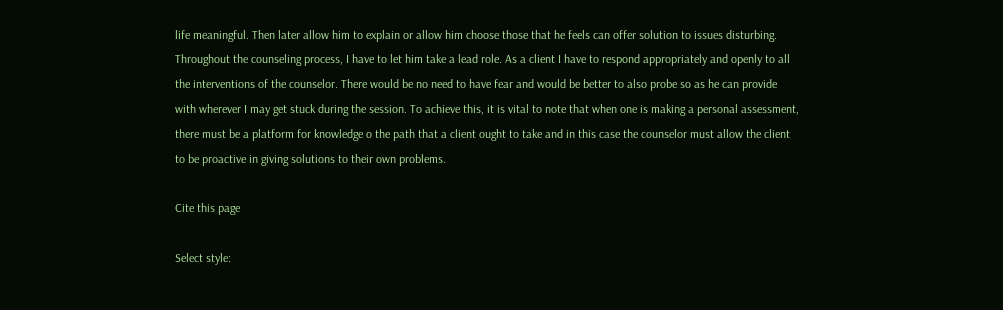life meaningful. Then later allow him to explain or allow him choose those that he feels can offer solution to issues disturbing. Throughout the counseling process, I have to let him take a lead role. As a client I have to respond appropriately and openly to all the interventions of the counselor. There would be no need to have fear and would be better to also probe so as he can provide with wherever I may get stuck during the session. To achieve this, it is vital to note that when one is making a personal assessment, there must be a platform for knowledge o the path that a client ought to take and in this case the counselor must allow the client to be proactive in giving solutions to their own problems.

Cite this page

Select style: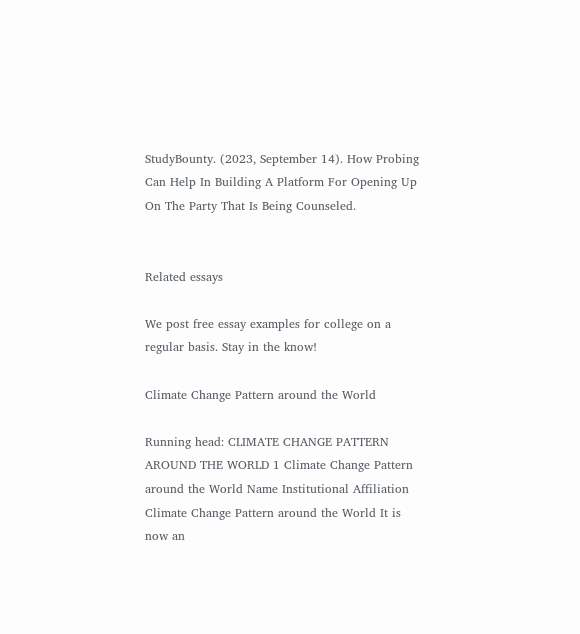StudyBounty. (2023, September 14). How Probing Can Help In Building A Platform For Opening Up On The Party That Is Being Counseled.


Related essays

We post free essay examples for college on a regular basis. Stay in the know!

Climate Change Pattern around the World

Running head: CLIMATE CHANGE PATTERN AROUND THE WORLD 1 Climate Change Pattern around the World Name Institutional Affiliation Climate Change Pattern around the World It is now an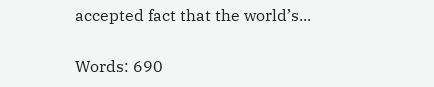accepted fact that the world’s...

Words: 690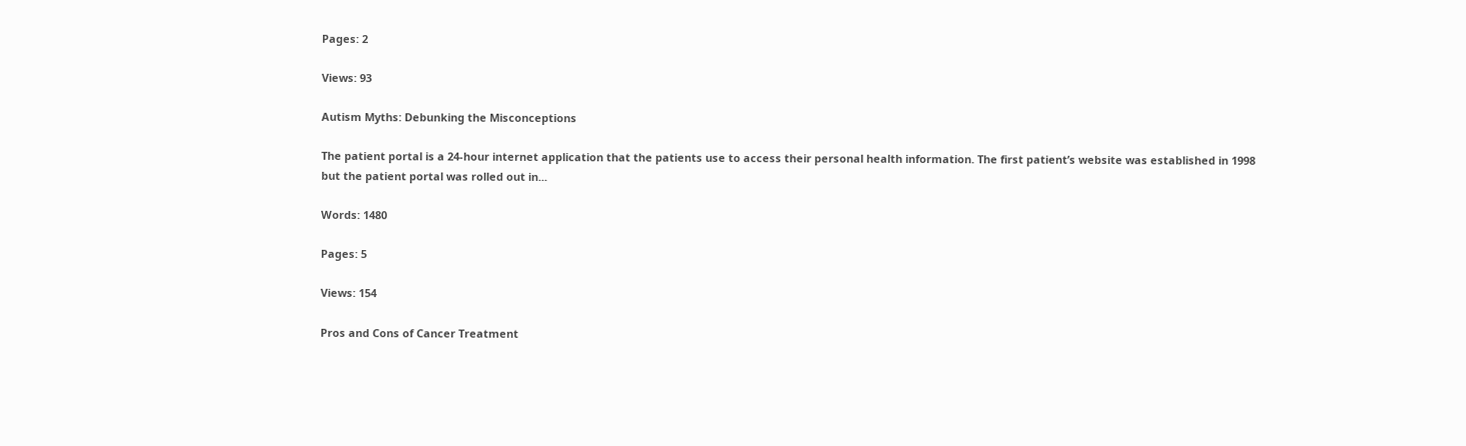Pages: 2

Views: 93

Autism Myths: Debunking the Misconceptions

The patient portal is a 24-hour internet application that the patients use to access their personal health information. The first patient’s website was established in 1998 but the patient portal was rolled out in...

Words: 1480

Pages: 5

Views: 154

Pros and Cons of Cancer Treatment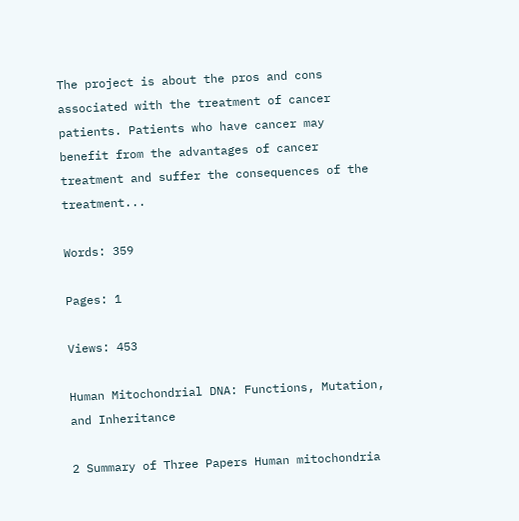The project is about the pros and cons associated with the treatment of cancer patients. Patients who have cancer may benefit from the advantages of cancer treatment and suffer the consequences of the treatment...

Words: 359

Pages: 1

Views: 453

Human Mitochondrial DNA: Functions, Mutation, and Inheritance

2 Summary of Three Papers Human mitochondria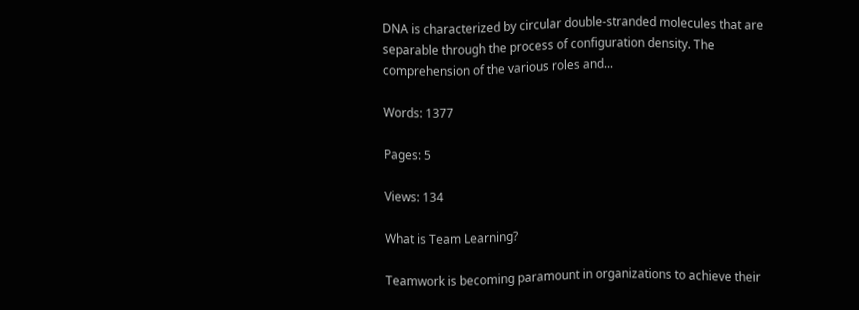DNA is characterized by circular double-stranded molecules that are separable through the process of configuration density. The comprehension of the various roles and...

Words: 1377

Pages: 5

Views: 134

What is Team Learning?

Teamwork is becoming paramount in organizations to achieve their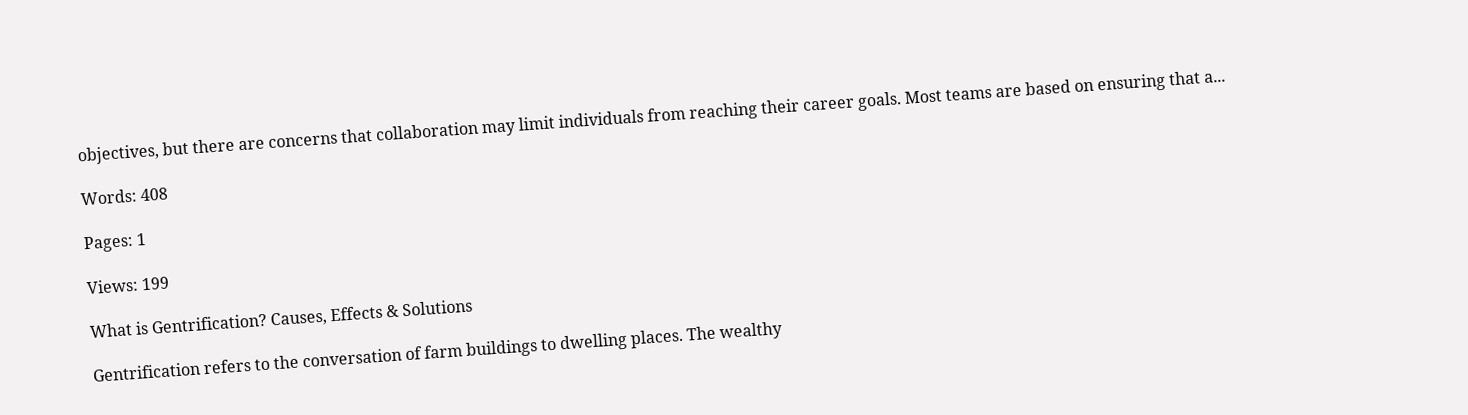objectives, but there are concerns that collaboration may limit individuals from reaching their career goals. Most teams are based on ensuring that a...

Words: 408

Pages: 1

Views: 199

What is Gentrification? Causes, Effects & Solutions

Gentrification refers to the conversation of farm buildings to dwelling places. The wealthy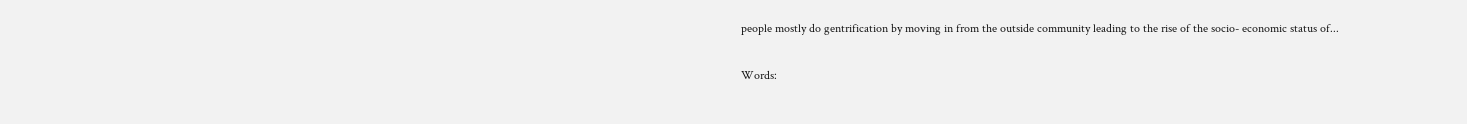people mostly do gentrification by moving in from the outside community leading to the rise of the socio- economic status of...

Words: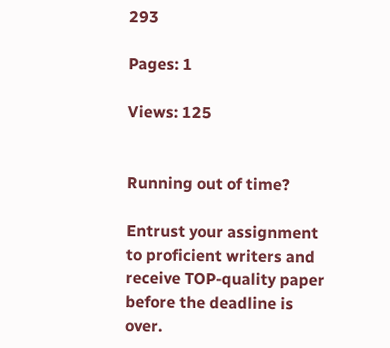293

Pages: 1

Views: 125


Running out of time?

Entrust your assignment to proficient writers and receive TOP-quality paper before the deadline is over.